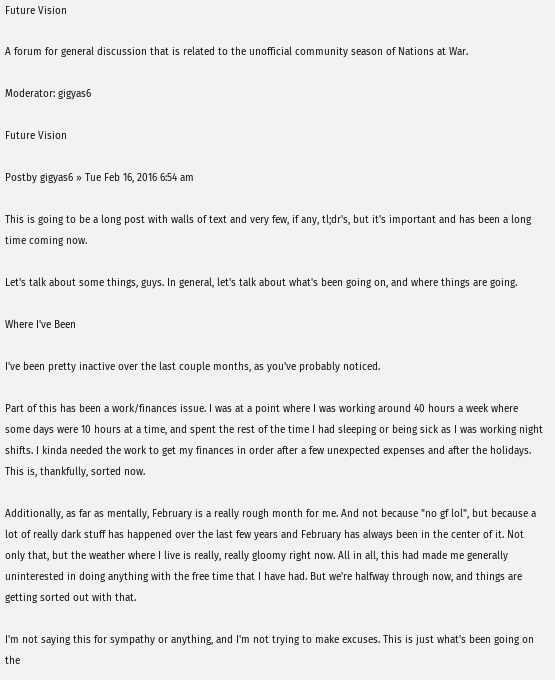Future Vision

A forum for general discussion that is related to the unofficial community season of Nations at War.

Moderator: gigyas6

Future Vision

Postby gigyas6 » Tue Feb 16, 2016 6:54 am

This is going to be a long post with walls of text and very few, if any, tl;dr's, but it's important and has been a long time coming now.

Let's talk about some things, guys. In general, let's talk about what's been going on, and where things are going.

Where I've Been

I've been pretty inactive over the last couple months, as you've probably noticed.

Part of this has been a work/finances issue. I was at a point where I was working around 40 hours a week where some days were 10 hours at a time, and spent the rest of the time I had sleeping or being sick as I was working night shifts. I kinda needed the work to get my finances in order after a few unexpected expenses and after the holidays. This is, thankfully, sorted now.

Additionally, as far as mentally, February is a really rough month for me. And not because "no gf lol", but because a lot of really dark stuff has happened over the last few years and February has always been in the center of it. Not only that, but the weather where I live is really, really gloomy right now. All in all, this had made me generally uninterested in doing anything with the free time that I have had. But we're halfway through now, and things are getting sorted out with that.

I'm not saying this for sympathy or anything, and I'm not trying to make excuses. This is just what's been going on the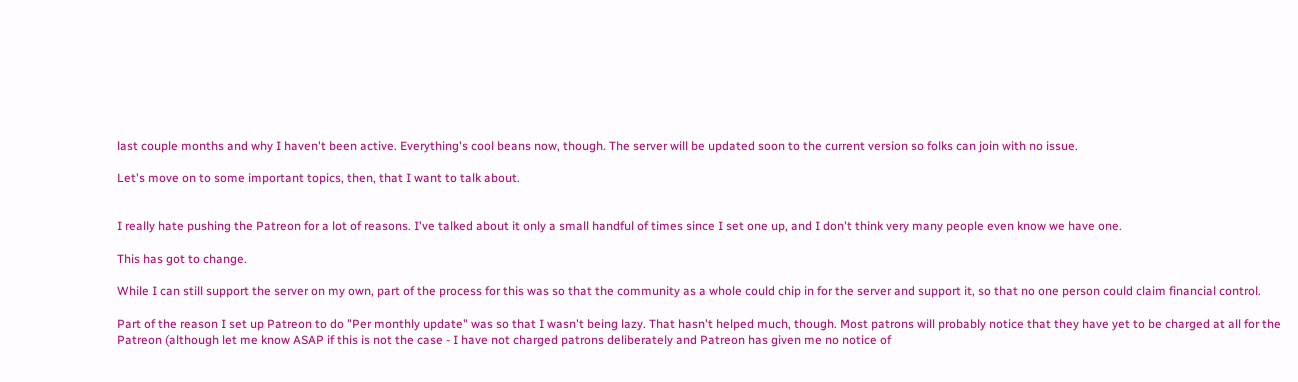last couple months and why I haven't been active. Everything's cool beans now, though. The server will be updated soon to the current version so folks can join with no issue.

Let's move on to some important topics, then, that I want to talk about.


I really hate pushing the Patreon for a lot of reasons. I've talked about it only a small handful of times since I set one up, and I don't think very many people even know we have one.

This has got to change.

While I can still support the server on my own, part of the process for this was so that the community as a whole could chip in for the server and support it, so that no one person could claim financial control.

Part of the reason I set up Patreon to do "Per monthly update" was so that I wasn't being lazy. That hasn't helped much, though. Most patrons will probably notice that they have yet to be charged at all for the Patreon (although let me know ASAP if this is not the case - I have not charged patrons deliberately and Patreon has given me no notice of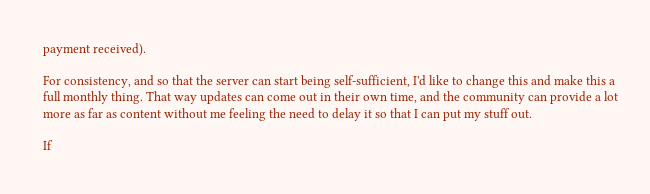payment received).

For consistency, and so that the server can start being self-sufficient, I'd like to change this and make this a full monthly thing. That way updates can come out in their own time, and the community can provide a lot more as far as content without me feeling the need to delay it so that I can put my stuff out.

If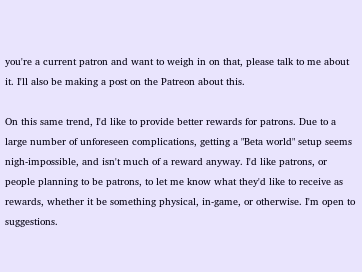you're a current patron and want to weigh in on that, please talk to me about it. I'll also be making a post on the Patreon about this.

On this same trend, I'd like to provide better rewards for patrons. Due to a large number of unforeseen complications, getting a "Beta world" setup seems nigh-impossible, and isn't much of a reward anyway. I'd like patrons, or people planning to be patrons, to let me know what they'd like to receive as rewards, whether it be something physical, in-game, or otherwise. I'm open to suggestions.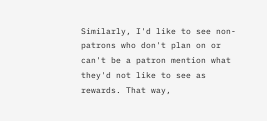Similarly, I'd like to see non-patrons who don't plan on or can't be a patron mention what they'd not like to see as rewards. That way,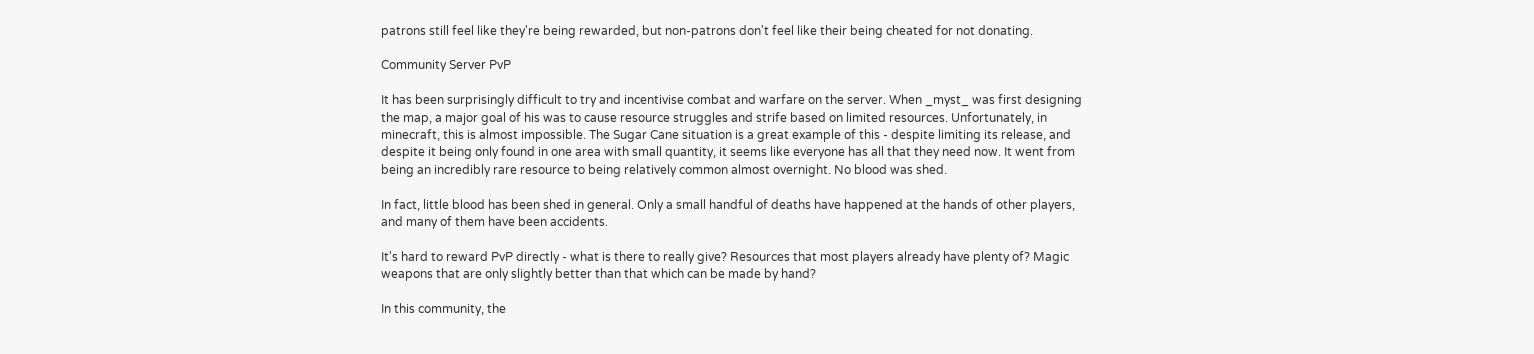patrons still feel like they're being rewarded, but non-patrons don't feel like their being cheated for not donating.

Community Server PvP

It has been surprisingly difficult to try and incentivise combat and warfare on the server. When _myst_ was first designing the map, a major goal of his was to cause resource struggles and strife based on limited resources. Unfortunately, in minecraft, this is almost impossible. The Sugar Cane situation is a great example of this - despite limiting its release, and despite it being only found in one area with small quantity, it seems like everyone has all that they need now. It went from being an incredibly rare resource to being relatively common almost overnight. No blood was shed.

In fact, little blood has been shed in general. Only a small handful of deaths have happened at the hands of other players, and many of them have been accidents.

It's hard to reward PvP directly - what is there to really give? Resources that most players already have plenty of? Magic weapons that are only slightly better than that which can be made by hand?

In this community, the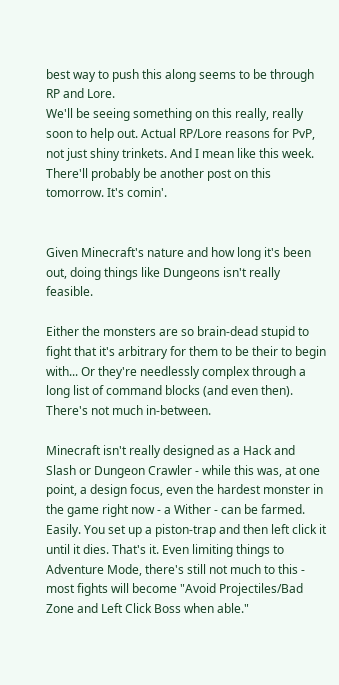best way to push this along seems to be through RP and Lore.
We'll be seeing something on this really, really soon to help out. Actual RP/Lore reasons for PvP, not just shiny trinkets. And I mean like this week. There'll probably be another post on this tomorrow. It's comin'.


Given Minecraft's nature and how long it's been out, doing things like Dungeons isn't really feasible.

Either the monsters are so brain-dead stupid to fight that it's arbitrary for them to be their to begin with... Or they're needlessly complex through a long list of command blocks (and even then). There's not much in-between.

Minecraft isn't really designed as a Hack and Slash or Dungeon Crawler - while this was, at one point, a design focus, even the hardest monster in the game right now - a Wither - can be farmed. Easily. You set up a piston-trap and then left click it until it dies. That's it. Even limiting things to Adventure Mode, there's still not much to this - most fights will become "Avoid Projectiles/Bad Zone and Left Click Boss when able."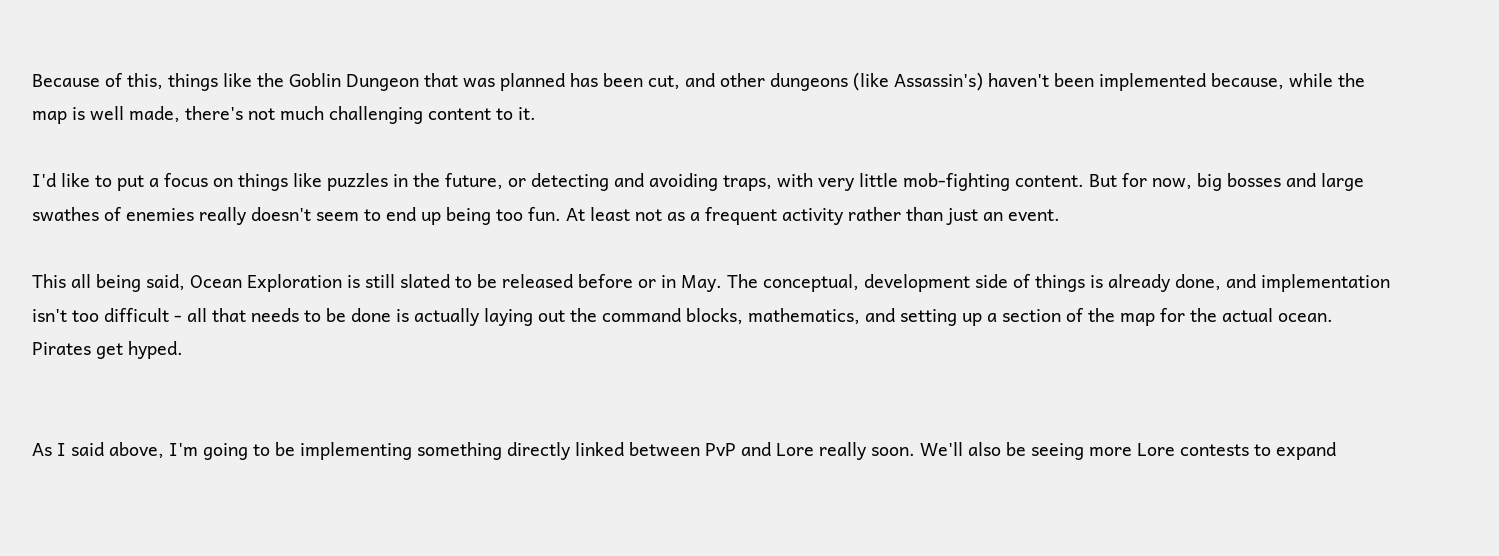Because of this, things like the Goblin Dungeon that was planned has been cut, and other dungeons (like Assassin's) haven't been implemented because, while the map is well made, there's not much challenging content to it.

I'd like to put a focus on things like puzzles in the future, or detecting and avoiding traps, with very little mob-fighting content. But for now, big bosses and large swathes of enemies really doesn't seem to end up being too fun. At least not as a frequent activity rather than just an event.

This all being said, Ocean Exploration is still slated to be released before or in May. The conceptual, development side of things is already done, and implementation isn't too difficult - all that needs to be done is actually laying out the command blocks, mathematics, and setting up a section of the map for the actual ocean. Pirates get hyped.


As I said above, I'm going to be implementing something directly linked between PvP and Lore really soon. We'll also be seeing more Lore contests to expand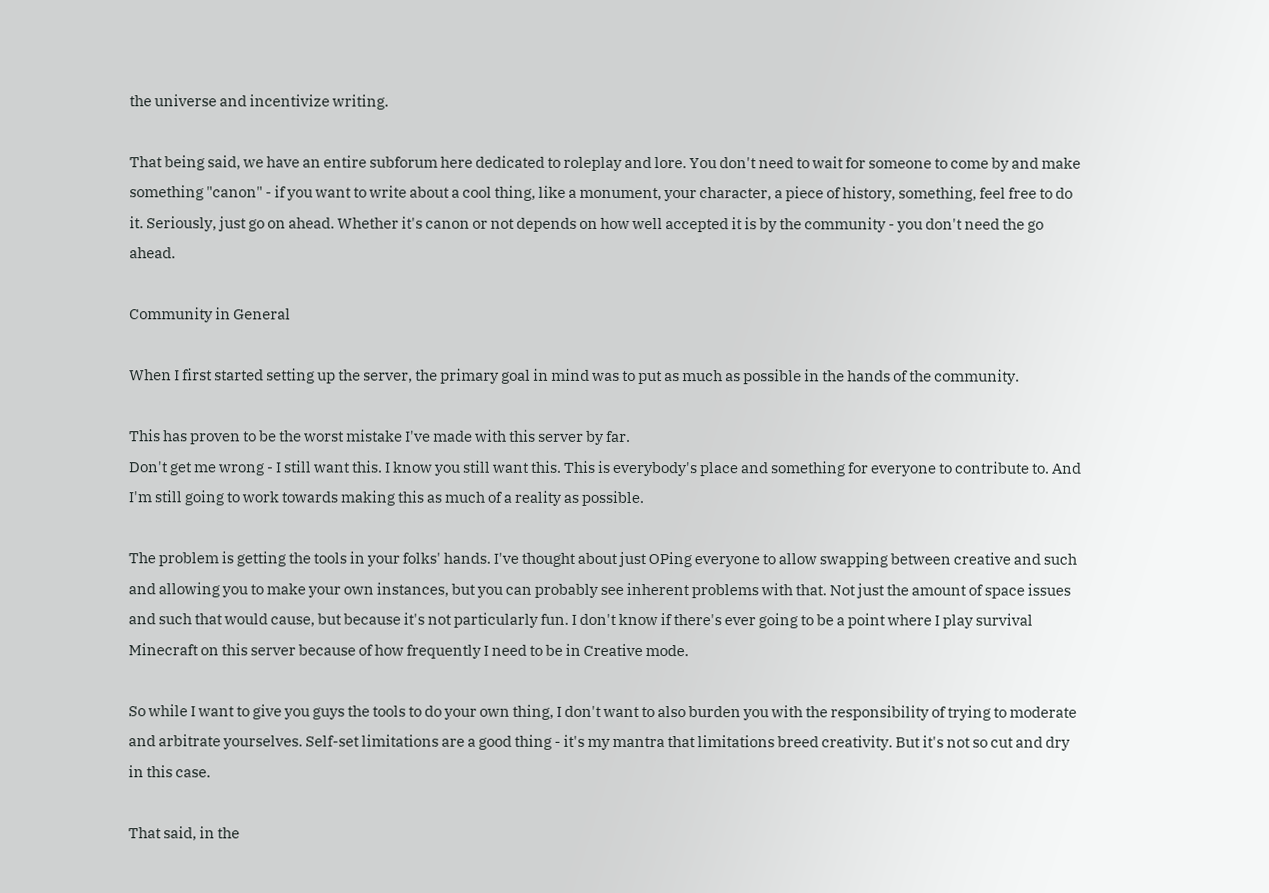the universe and incentivize writing.

That being said, we have an entire subforum here dedicated to roleplay and lore. You don't need to wait for someone to come by and make something "canon" - if you want to write about a cool thing, like a monument, your character, a piece of history, something, feel free to do it. Seriously, just go on ahead. Whether it's canon or not depends on how well accepted it is by the community - you don't need the go ahead.

Community in General

When I first started setting up the server, the primary goal in mind was to put as much as possible in the hands of the community.

This has proven to be the worst mistake I've made with this server by far.
Don't get me wrong - I still want this. I know you still want this. This is everybody's place and something for everyone to contribute to. And I'm still going to work towards making this as much of a reality as possible.

The problem is getting the tools in your folks' hands. I've thought about just OPing everyone to allow swapping between creative and such and allowing you to make your own instances, but you can probably see inherent problems with that. Not just the amount of space issues and such that would cause, but because it's not particularly fun. I don't know if there's ever going to be a point where I play survival Minecraft on this server because of how frequently I need to be in Creative mode.

So while I want to give you guys the tools to do your own thing, I don't want to also burden you with the responsibility of trying to moderate and arbitrate yourselves. Self-set limitations are a good thing - it's my mantra that limitations breed creativity. But it's not so cut and dry in this case.

That said, in the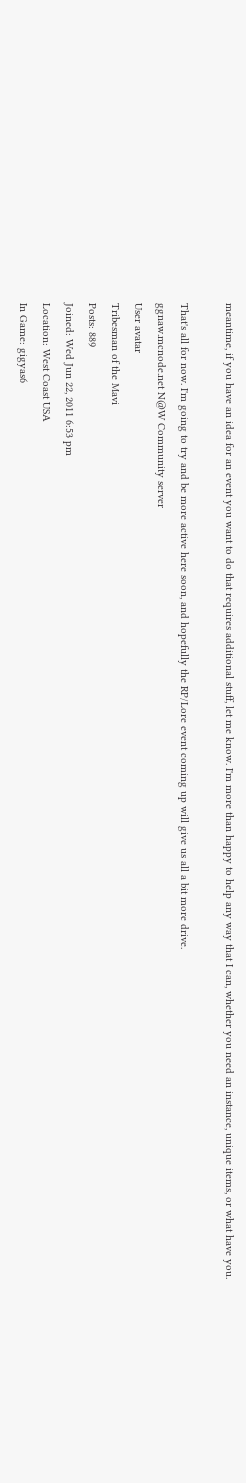meantime, if you have an idea for an event you want to do that requires additional stuff, let me know. I'm more than happy to help any way that I can, whether you need an instance, unique items, or what have you.

That's all for now. I'm going to try and be more active here soon, and hopefully the RP/Lore event coming up will give us all a bit more drive.
ggnaw.mcnode.net N@W Community server
User avatar
Tribesman of the Mavi
Posts: 889
Joined: Wed Jun 22, 2011 6:53 pm
Location: West Coast USA
In Game: gigyas6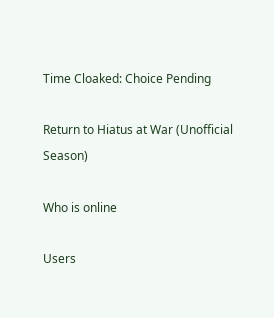Time Cloaked: Choice Pending

Return to Hiatus at War (Unofficial Season)

Who is online

Users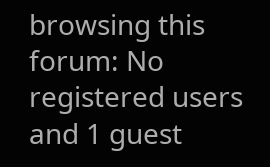browsing this forum: No registered users and 1 guest